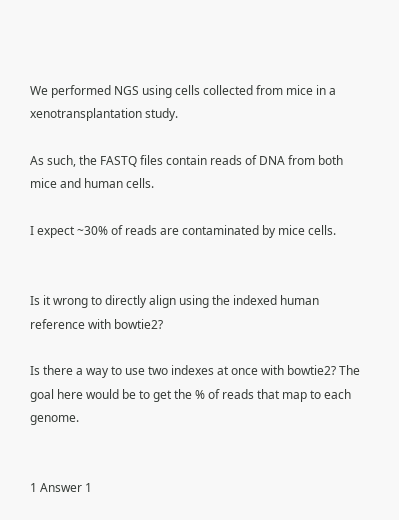We performed NGS using cells collected from mice in a xenotransplantation study.

As such, the FASTQ files contain reads of DNA from both mice and human cells.

I expect ~30% of reads are contaminated by mice cells.


Is it wrong to directly align using the indexed human reference with bowtie2?

Is there a way to use two indexes at once with bowtie2? The goal here would be to get the % of reads that map to each genome.


1 Answer 1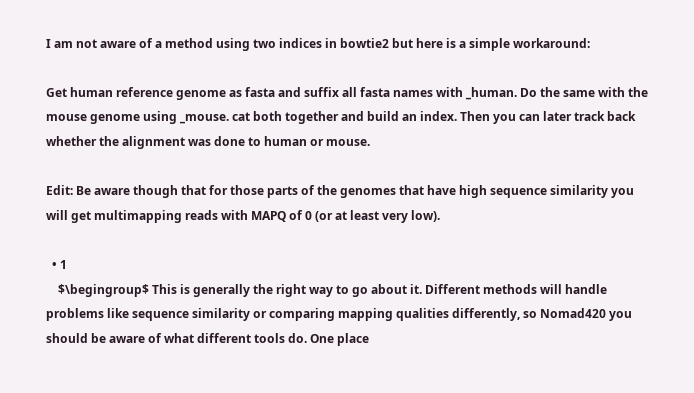I am not aware of a method using two indices in bowtie2 but here is a simple workaround:

Get human reference genome as fasta and suffix all fasta names with _human. Do the same with the mouse genome using _mouse. cat both together and build an index. Then you can later track back whether the alignment was done to human or mouse.

Edit: Be aware though that for those parts of the genomes that have high sequence similarity you will get multimapping reads with MAPQ of 0 (or at least very low).

  • 1
    $\begingroup$ This is generally the right way to go about it. Different methods will handle problems like sequence similarity or comparing mapping qualities differently, so Nomad420 you should be aware of what different tools do. One place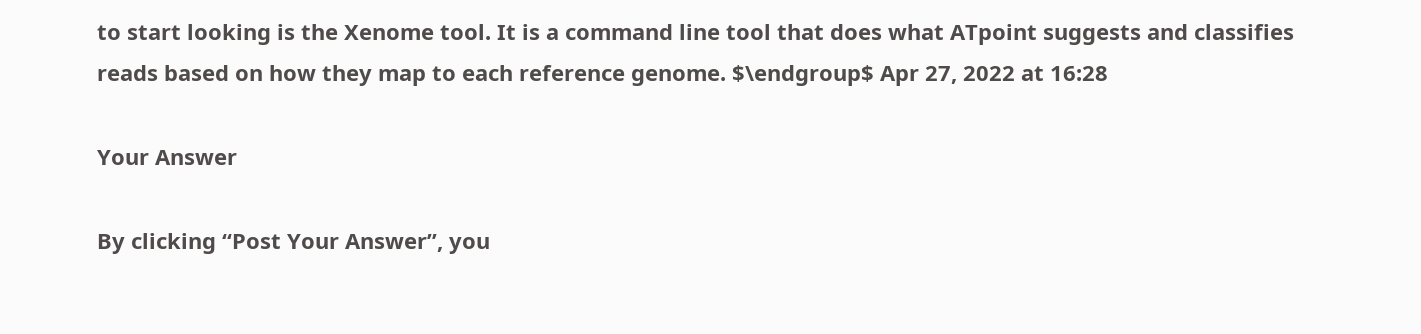to start looking is the Xenome tool. It is a command line tool that does what ATpoint suggests and classifies reads based on how they map to each reference genome. $\endgroup$ Apr 27, 2022 at 16:28

Your Answer

By clicking “Post Your Answer”, you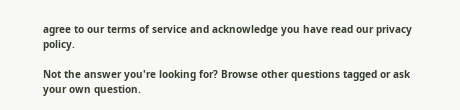agree to our terms of service and acknowledge you have read our privacy policy.

Not the answer you're looking for? Browse other questions tagged or ask your own question.